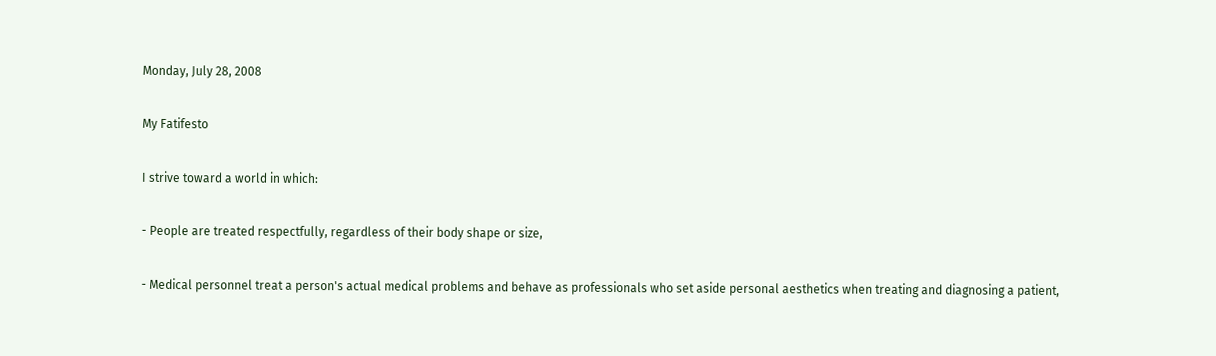Monday, July 28, 2008

My Fatifesto

I strive toward a world in which:

- People are treated respectfully, regardless of their body shape or size,

- Medical personnel treat a person's actual medical problems and behave as professionals who set aside personal aesthetics when treating and diagnosing a patient,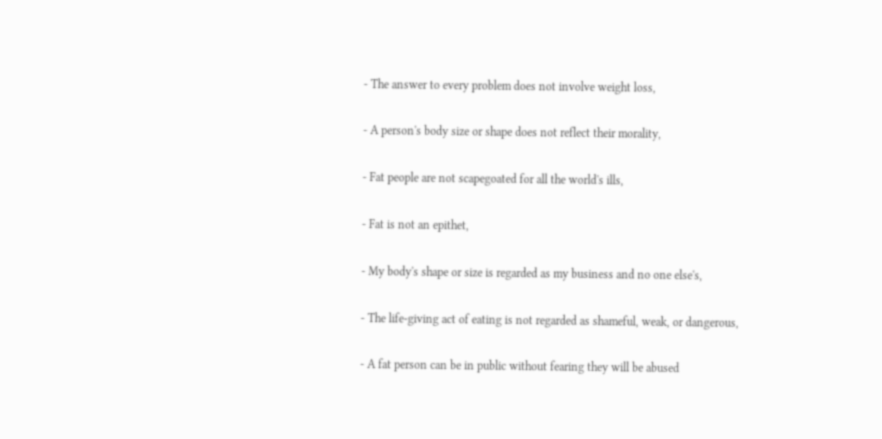- The answer to every problem does not involve weight loss,

- A person's body size or shape does not reflect their morality,

- Fat people are not scapegoated for all the world's ills,

- Fat is not an epithet,

- My body's shape or size is regarded as my business and no one else's,

- The life-giving act of eating is not regarded as shameful, weak, or dangerous,

- A fat person can be in public without fearing they will be abused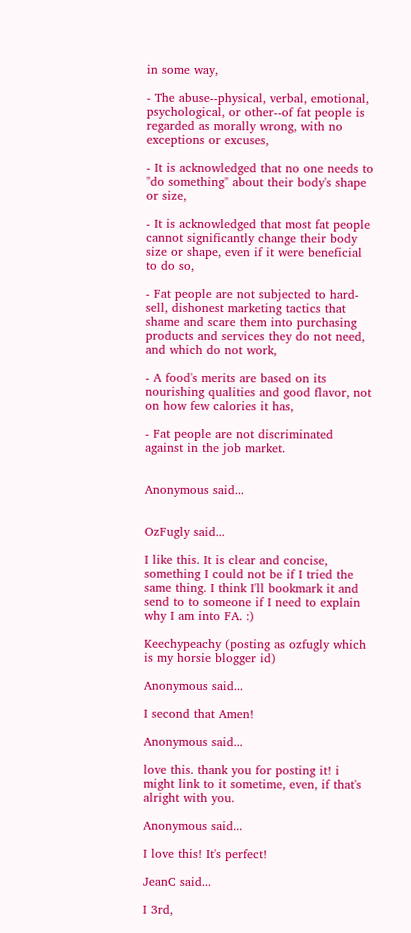in some way,

- The abuse--physical, verbal, emotional, psychological, or other--of fat people is regarded as morally wrong, with no exceptions or excuses,

- It is acknowledged that no one needs to "do something" about their body's shape or size,

- It is acknowledged that most fat people cannot significantly change their body size or shape, even if it were beneficial to do so,

- Fat people are not subjected to hard-sell, dishonest marketing tactics that shame and scare them into purchasing products and services they do not need, and which do not work,

- A food's merits are based on its nourishing qualities and good flavor, not on how few calories it has,

- Fat people are not discriminated against in the job market.


Anonymous said...


OzFugly said...

I like this. It is clear and concise, something I could not be if I tried the same thing. I think I'll bookmark it and send to to someone if I need to explain why I am into FA. :)

Keechypeachy (posting as ozfugly which is my horsie blogger id)

Anonymous said...

I second that Amen!

Anonymous said...

love this. thank you for posting it! i might link to it sometime, even, if that's alright with you.

Anonymous said...

I love this! It's perfect!

JeanC said...

I 3rd,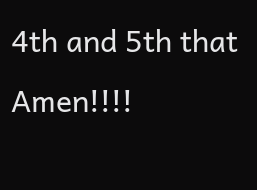4th and 5th that Amen!!!!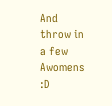And throw in a few Awomens :D